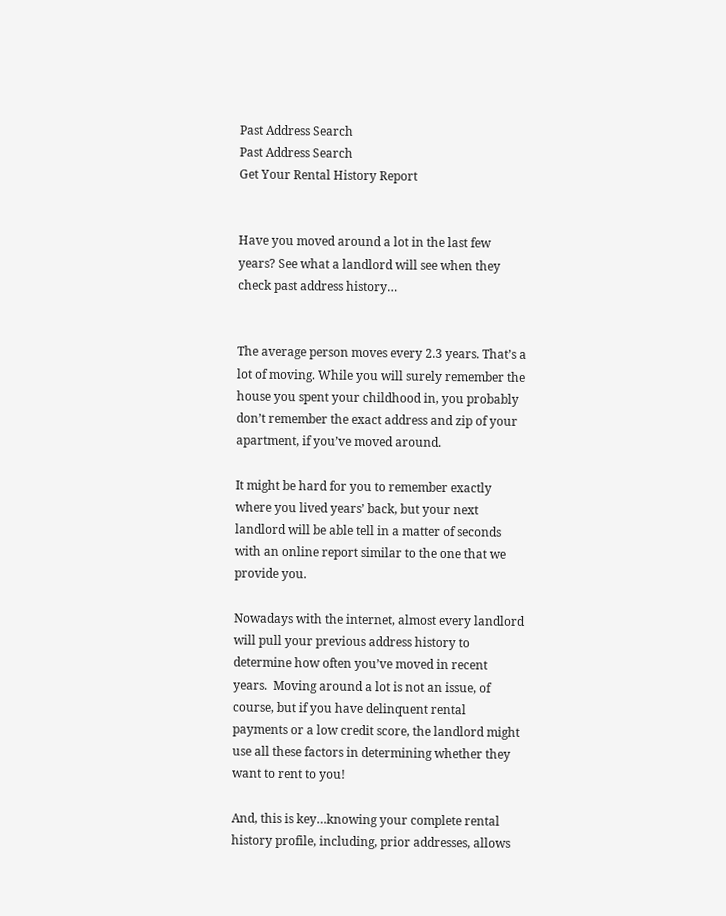Past Address Search
Past Address Search
Get Your Rental History Report


Have you moved around a lot in the last few years? See what a landlord will see when they check past address history…


The average person moves every 2.3 years. That’s a lot of moving. While you will surely remember the house you spent your childhood in, you probably don’t remember the exact address and zip of your apartment, if you’ve moved around.

It might be hard for you to remember exactly where you lived years’ back, but your next landlord will be able tell in a matter of seconds with an online report similar to the one that we provide you.

Nowadays with the internet, almost every landlord will pull your previous address history to determine how often you’ve moved in recent years.  Moving around a lot is not an issue, of course, but if you have delinquent rental payments or a low credit score, the landlord might use all these factors in determining whether they want to rent to you!

And, this is key…knowing your complete rental history profile, including, prior addresses, allows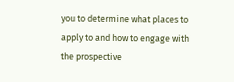you to determine what places to apply to and how to engage with the prospective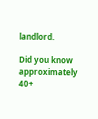landlord.

Did you know approximately 40+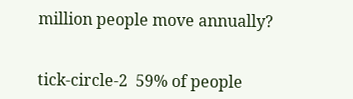million people move annually?


tick-circle-2  59% of people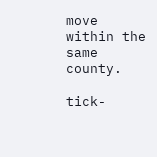move within the same county.

tick-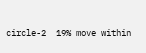circle-2  19% move within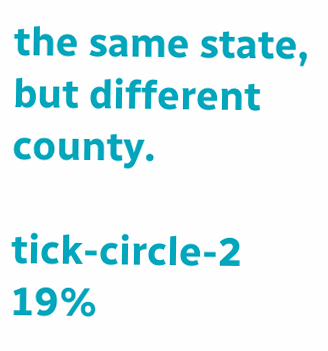the same state, but different county.

tick-circle-2  19%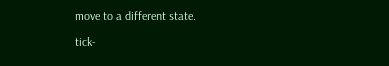move to a different state.

tick-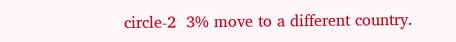circle-2  3% move to a different country.